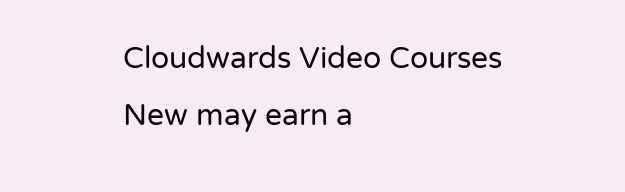Cloudwards Video Courses New may earn a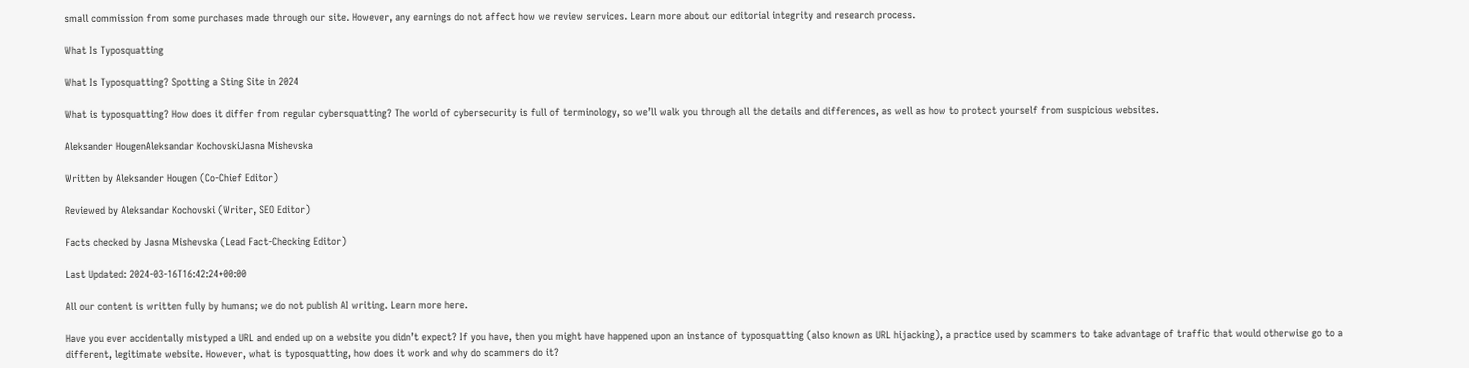small commission from some purchases made through our site. However, any earnings do not affect how we review services. Learn more about our editorial integrity and research process.

What Is Typosquatting

What Is Typosquatting? Spotting a Sting Site in 2024

What is typosquatting? How does it differ from regular cybersquatting? The world of cybersecurity is full of terminology, so we’ll walk you through all the details and differences, as well as how to protect yourself from suspicious websites.

Aleksander HougenAleksandar KochovskiJasna Mishevska

Written by Aleksander Hougen (Co-Chief Editor)

Reviewed by Aleksandar Kochovski (Writer, SEO Editor)

Facts checked by Jasna Mishevska (Lead Fact-Checking Editor)

Last Updated: 2024-03-16T16:42:24+00:00

All our content is written fully by humans; we do not publish AI writing. Learn more here.

Have you ever accidentally mistyped a URL and ended up on a website you didn’t expect? If you have, then you might have happened upon an instance of typosquatting (also known as URL hijacking), a practice used by scammers to take advantage of traffic that would otherwise go to a different, legitimate website. However, what is typosquatting, how does it work and why do scammers do it?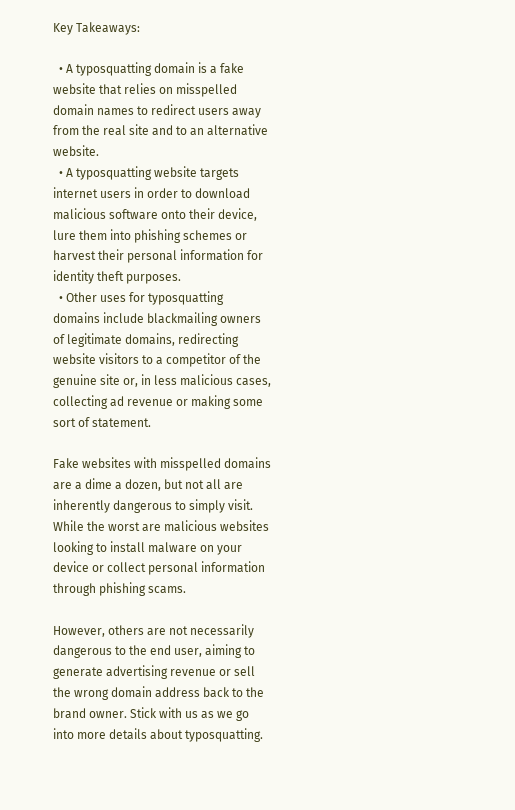Key Takeaways:

  • A typosquatting domain is a fake website that relies on misspelled domain names to redirect users away from the real site and to an alternative website.
  • A typosquatting website targets internet users in order to download malicious software onto their device, lure them into phishing schemes or harvest their personal information for identity theft purposes.
  • Other uses for typosquatting domains include blackmailing owners of legitimate domains, redirecting website visitors to a competitor of the genuine site or, in less malicious cases, collecting ad revenue or making some sort of statement.

Fake websites with misspelled domains are a dime a dozen, but not all are inherently dangerous to simply visit. While the worst are malicious websites looking to install malware on your device or collect personal information through phishing scams.

However, others are not necessarily dangerous to the end user, aiming to generate advertising revenue or sell the wrong domain address back to the brand owner. Stick with us as we go into more details about typosquatting.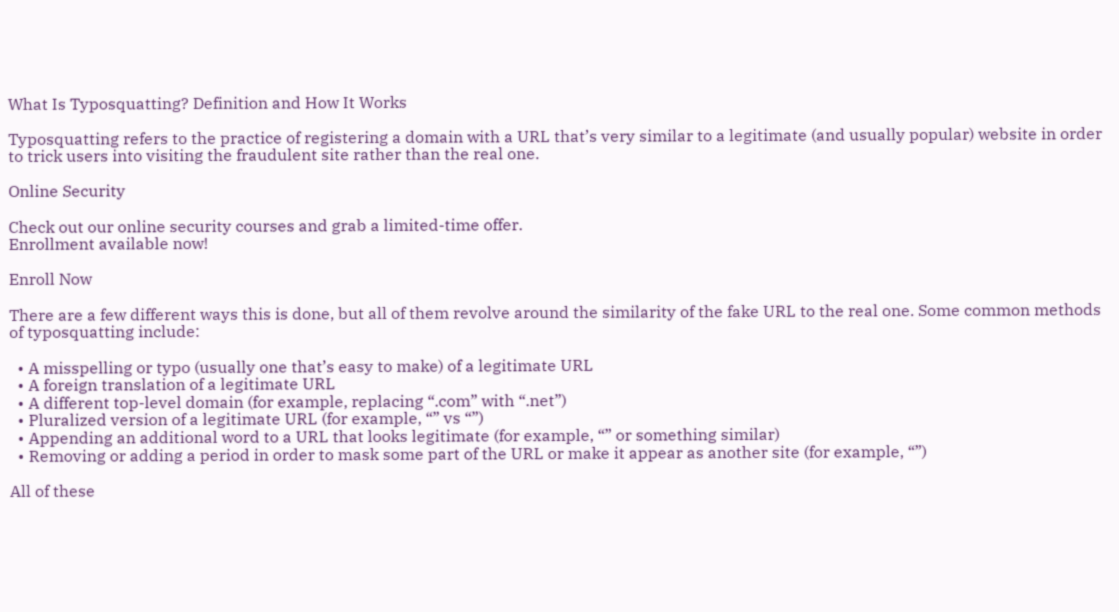What Is Typosquatting? Definition and How It Works

Typosquatting refers to the practice of registering a domain with a URL that’s very similar to a legitimate (and usually popular) website in order to trick users into visiting the fraudulent site rather than the real one.

Online Security

Check out our online security courses and grab a limited-time offer.
Enrollment available now!

Enroll Now

There are a few different ways this is done, but all of them revolve around the similarity of the fake URL to the real one. Some common methods of typosquatting include:

  • A misspelling or typo (usually one that’s easy to make) of a legitimate URL
  • A foreign translation of a legitimate URL
  • A different top-level domain (for example, replacing “.com” with “.net”)
  • Pluralized version of a legitimate URL (for example, “” vs “”)
  • Appending an additional word to a URL that looks legitimate (for example, “” or something similar)
  • Removing or adding a period in order to mask some part of the URL or make it appear as another site (for example, “”)

All of these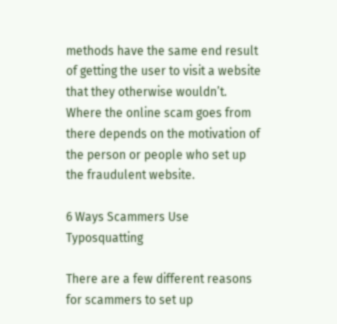methods have the same end result of getting the user to visit a website that they otherwise wouldn’t. Where the online scam goes from there depends on the motivation of the person or people who set up the fraudulent website.

6 Ways Scammers Use Typosquatting

There are a few different reasons for scammers to set up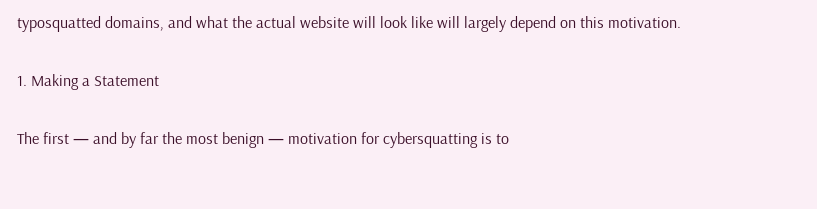typosquatted domains, and what the actual website will look like will largely depend on this motivation.

1. Making a Statement

The first — and by far the most benign — motivation for cybersquatting is to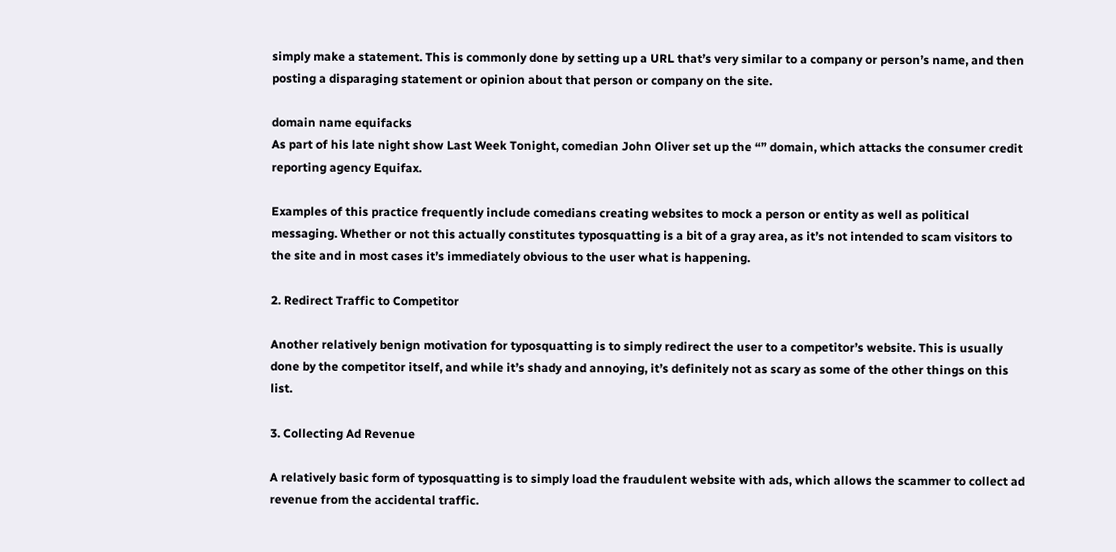simply make a statement. This is commonly done by setting up a URL that’s very similar to a company or person’s name, and then posting a disparaging statement or opinion about that person or company on the site.

domain name equifacks
As part of his late night show Last Week Tonight, comedian John Oliver set up the “” domain, which attacks the consumer credit reporting agency Equifax.

Examples of this practice frequently include comedians creating websites to mock a person or entity as well as political messaging. Whether or not this actually constitutes typosquatting is a bit of a gray area, as it’s not intended to scam visitors to the site and in most cases it’s immediately obvious to the user what is happening.

2. Redirect Traffic to Competitor

Another relatively benign motivation for typosquatting is to simply redirect the user to a competitor’s website. This is usually done by the competitor itself, and while it’s shady and annoying, it’s definitely not as scary as some of the other things on this list.

3. Collecting Ad Revenue

A relatively basic form of typosquatting is to simply load the fraudulent website with ads, which allows the scammer to collect ad revenue from the accidental traffic.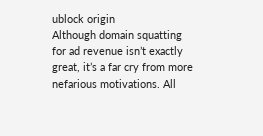ublock origin
Although domain squatting for ad revenue isn’t exactly great, it’s a far cry from more nefarious motivations. All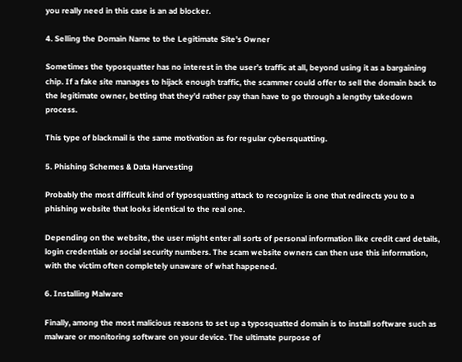you really need in this case is an ad blocker.

4. Selling the Domain Name to the Legitimate Site’s Owner

Sometimes the typosquatter has no interest in the user’s traffic at all, beyond using it as a bargaining chip. If a fake site manages to hijack enough traffic, the scammer could offer to sell the domain back to the legitimate owner, betting that they’d rather pay than have to go through a lengthy takedown process.

This type of blackmail is the same motivation as for regular cybersquatting.

5. Phishing Schemes & Data Harvesting

Probably the most difficult kind of typosquatting attack to recognize is one that redirects you to a phishing website that looks identical to the real one.

Depending on the website, the user might enter all sorts of personal information like credit card details, login credentials or social security numbers. The scam website owners can then use this information, with the victim often completely unaware of what happened.

6. Installing Malware

Finally, among the most malicious reasons to set up a typosquatted domain is to install software such as malware or monitoring software on your device. The ultimate purpose of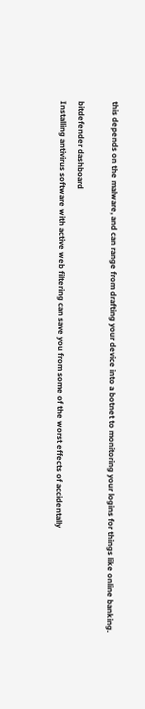this depends on the malware, and can range from drafting your device into a botnet to monitoring your logins for things like online banking.

bitdefender dashboard
Installing antivirus software with active web filtering can save you from some of the worst effects of accidentally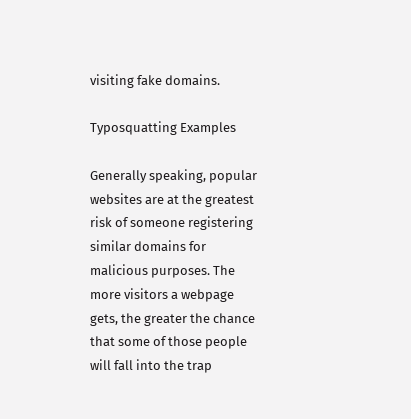visiting fake domains.

Typosquatting Examples

Generally speaking, popular websites are at the greatest risk of someone registering similar domains for malicious purposes. The more visitors a webpage gets, the greater the chance that some of those people will fall into the trap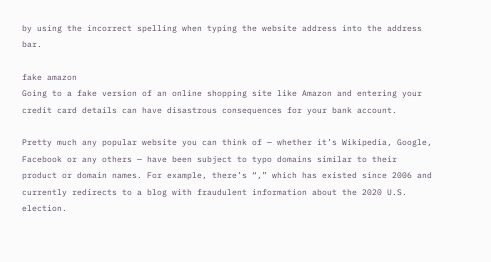by using the incorrect spelling when typing the website address into the address bar.

fake amazon
Going to a fake version of an online shopping site like Amazon and entering your credit card details can have disastrous consequences for your bank account.

Pretty much any popular website you can think of — whether it’s Wikipedia, Google, Facebook or any others — have been subject to typo domains similar to their product or domain names. For example, there’s “,” which has existed since 2006 and currently redirects to a blog with fraudulent information about the 2020 U.S. election.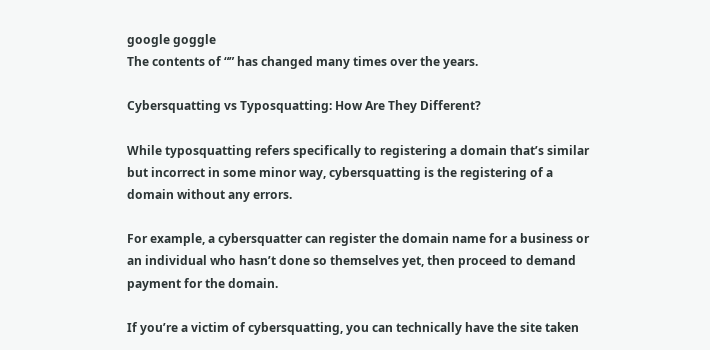google goggle
The contents of “” has changed many times over the years.

Cybersquatting vs Typosquatting: How Are They Different?

While typosquatting refers specifically to registering a domain that’s similar but incorrect in some minor way, cybersquatting is the registering of a domain without any errors.

For example, a cybersquatter can register the domain name for a business or an individual who hasn’t done so themselves yet, then proceed to demand payment for the domain.

If you’re a victim of cybersquatting, you can technically have the site taken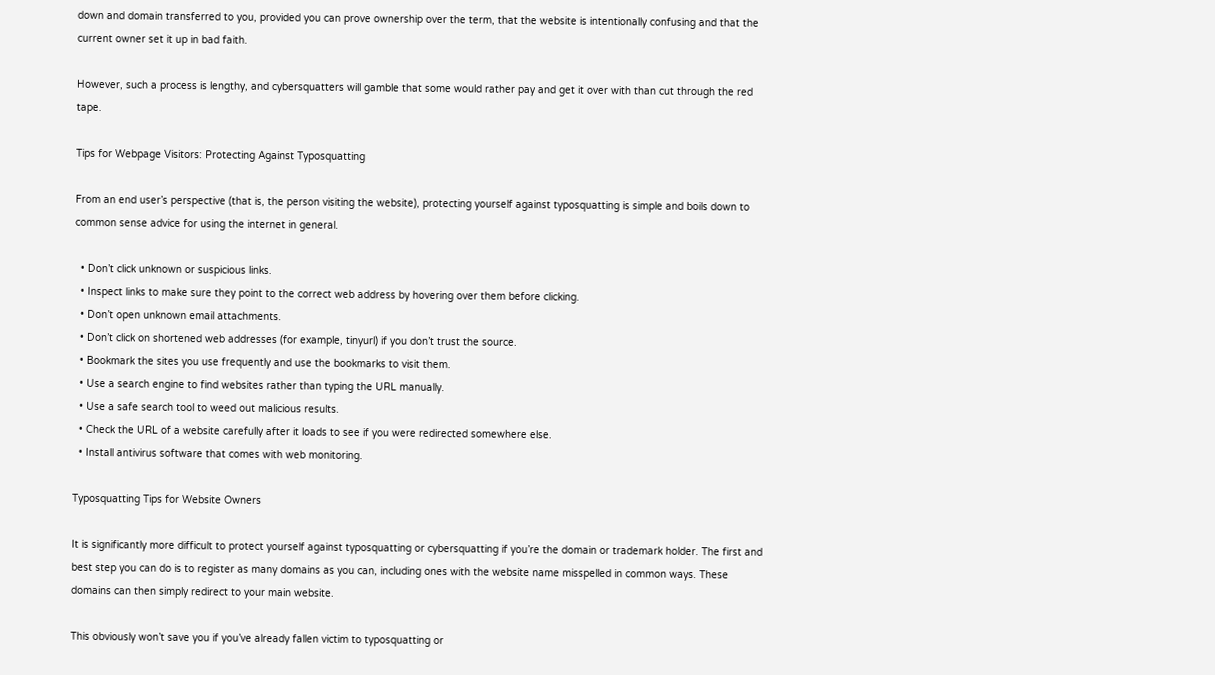down and domain transferred to you, provided you can prove ownership over the term, that the website is intentionally confusing and that the current owner set it up in bad faith.

However, such a process is lengthy, and cybersquatters will gamble that some would rather pay and get it over with than cut through the red tape.

Tips for Webpage Visitors: Protecting Against Typosquatting

From an end user’s perspective (that is, the person visiting the website), protecting yourself against typosquatting is simple and boils down to common sense advice for using the internet in general.

  • Don’t click unknown or suspicious links.
  • Inspect links to make sure they point to the correct web address by hovering over them before clicking.
  • Don’t open unknown email attachments.
  • Don’t click on shortened web addresses (for example, tinyurl) if you don’t trust the source.
  • Bookmark the sites you use frequently and use the bookmarks to visit them.
  • Use a search engine to find websites rather than typing the URL manually.
  • Use a safe search tool to weed out malicious results.
  • Check the URL of a website carefully after it loads to see if you were redirected somewhere else.
  • Install antivirus software that comes with web monitoring.

Typosquatting Tips for Website Owners

It is significantly more difficult to protect yourself against typosquatting or cybersquatting if you’re the domain or trademark holder. The first and best step you can do is to register as many domains as you can, including ones with the website name misspelled in common ways. These domains can then simply redirect to your main website.

This obviously won’t save you if you’ve already fallen victim to typosquatting or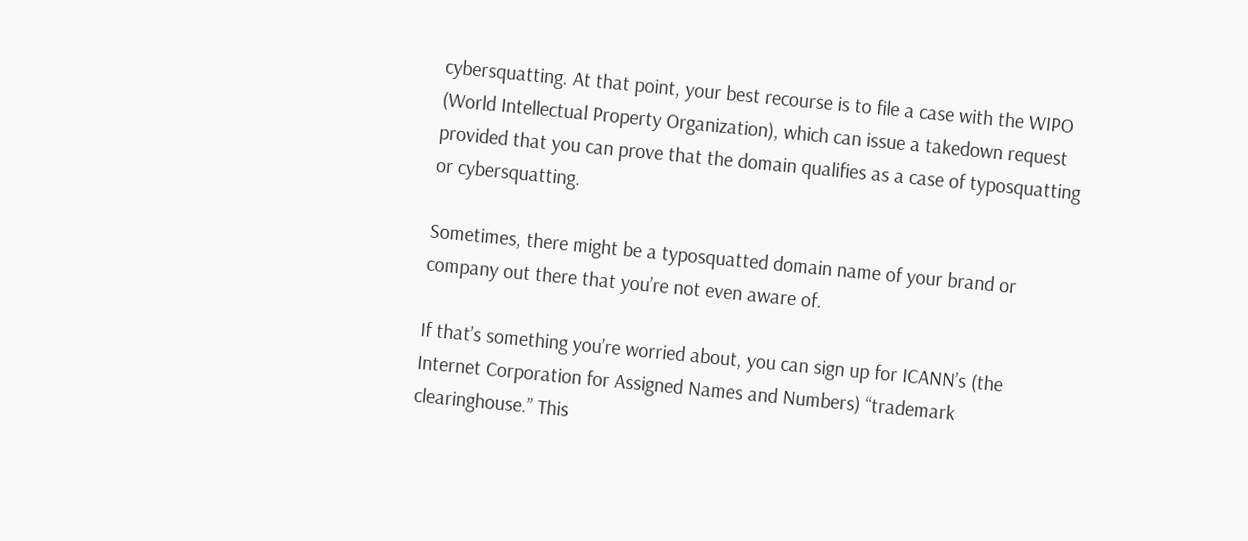cybersquatting. At that point, your best recourse is to file a case with the WIPO (World Intellectual Property Organization), which can issue a takedown request provided that you can prove that the domain qualifies as a case of typosquatting or cybersquatting.

Sometimes, there might be a typosquatted domain name of your brand or company out there that you’re not even aware of.

If that’s something you’re worried about, you can sign up for ICANN’s (the Internet Corporation for Assigned Names and Numbers) “trademark clearinghouse.” This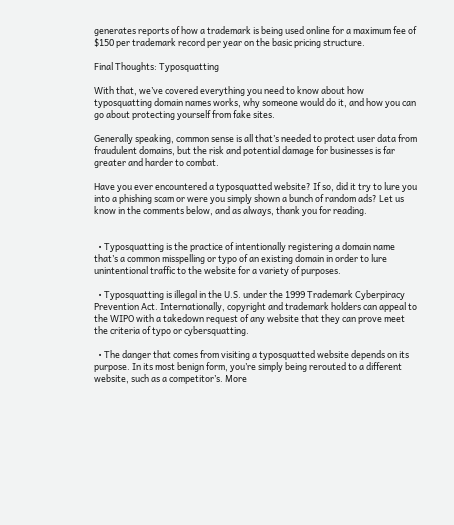generates reports of how a trademark is being used online for a maximum fee of $150 per trademark record per year on the basic pricing structure.

Final Thoughts: Typosquatting

With that, we’ve covered everything you need to know about how typosquatting domain names works, why someone would do it, and how you can go about protecting yourself from fake sites.

Generally speaking, common sense is all that’s needed to protect user data from fraudulent domains, but the risk and potential damage for businesses is far greater and harder to combat.

Have you ever encountered a typosquatted website? If so, did it try to lure you into a phishing scam or were you simply shown a bunch of random ads? Let us know in the comments below, and as always, thank you for reading.


  • Typosquatting is the practice of intentionally registering a domain name that’s a common misspelling or typo of an existing domain in order to lure unintentional traffic to the website for a variety of purposes.

  • Typosquatting is illegal in the U.S. under the 1999 Trademark Cyberpiracy Prevention Act. Internationally, copyright and trademark holders can appeal to the WIPO with a takedown request of any website that they can prove meet the criteria of typo or cybersquatting.

  • The danger that comes from visiting a typosquatted website depends on its purpose. In its most benign form, you’re simply being rerouted to a different website, such as a competitor’s. More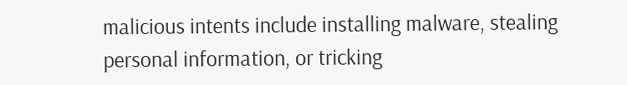malicious intents include installing malware, stealing personal information, or tricking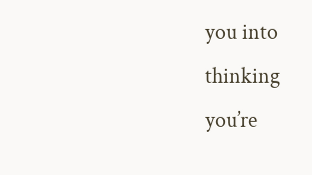you into thinking you’re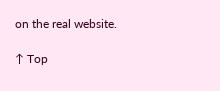on the real website.

↑ Top